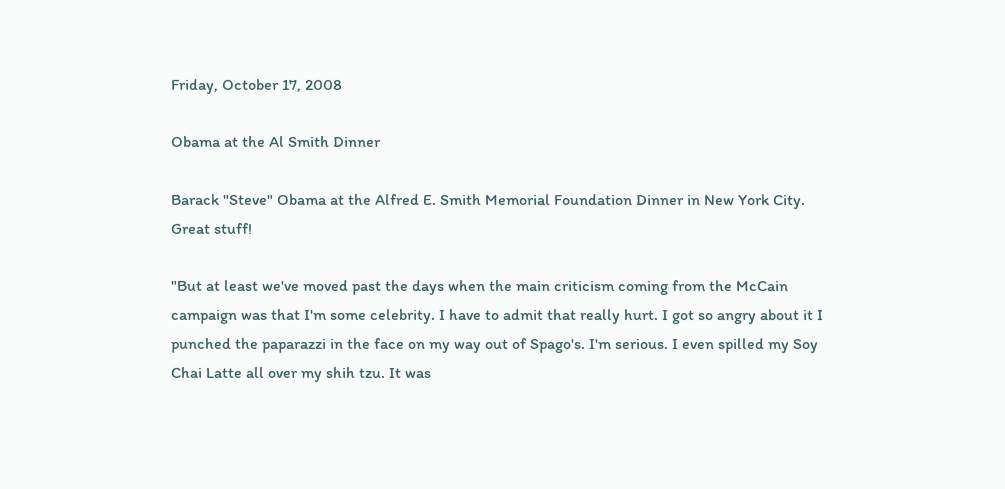Friday, October 17, 2008

Obama at the Al Smith Dinner

Barack "Steve" Obama at the Alfred E. Smith Memorial Foundation Dinner in New York City. Great stuff!

"But at least we've moved past the days when the main criticism coming from the McCain campaign was that I'm some celebrity. I have to admit that really hurt. I got so angry about it I punched the paparazzi in the face on my way out of Spago's. I'm serious. I even spilled my Soy Chai Latte all over my shih tzu. It was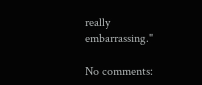really embarrassing."

No comments: